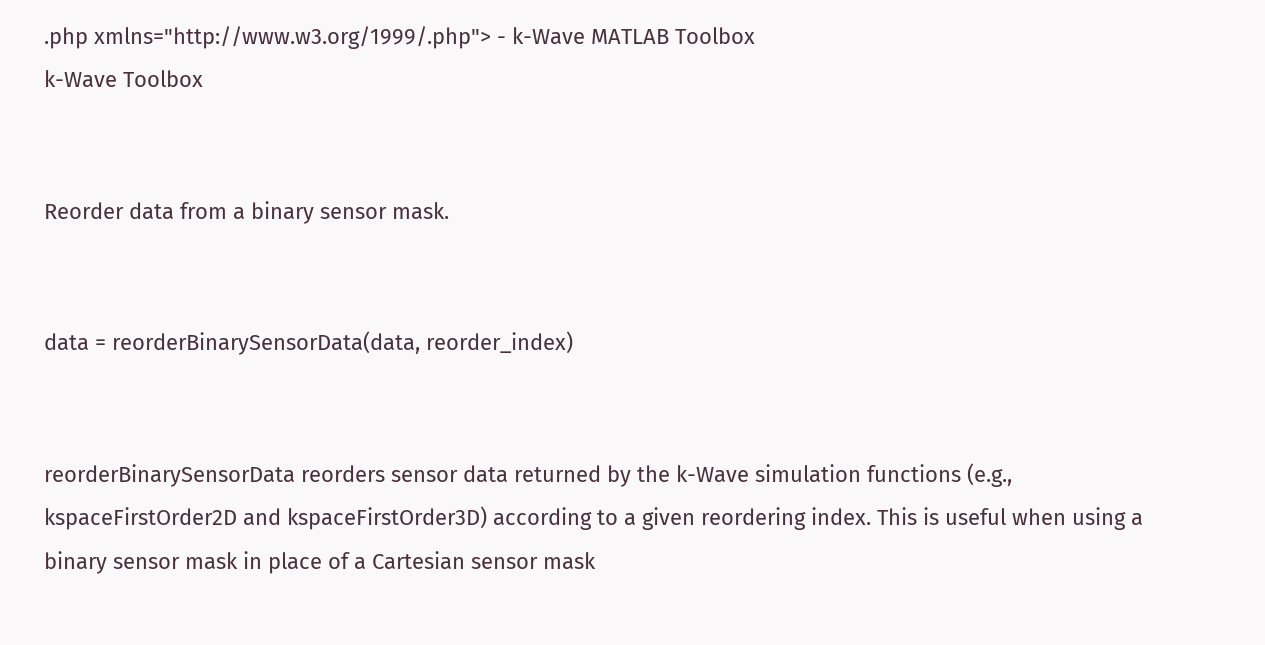.php xmlns="http://www.w3.org/1999/.php"> - k-Wave MATLAB Toolbox
k-Wave Toolbox


Reorder data from a binary sensor mask.


data = reorderBinarySensorData(data, reorder_index)


reorderBinarySensorData reorders sensor data returned by the k-Wave simulation functions (e.g., kspaceFirstOrder2D and kspaceFirstOrder3D) according to a given reordering index. This is useful when using a binary sensor mask in place of a Cartesian sensor mask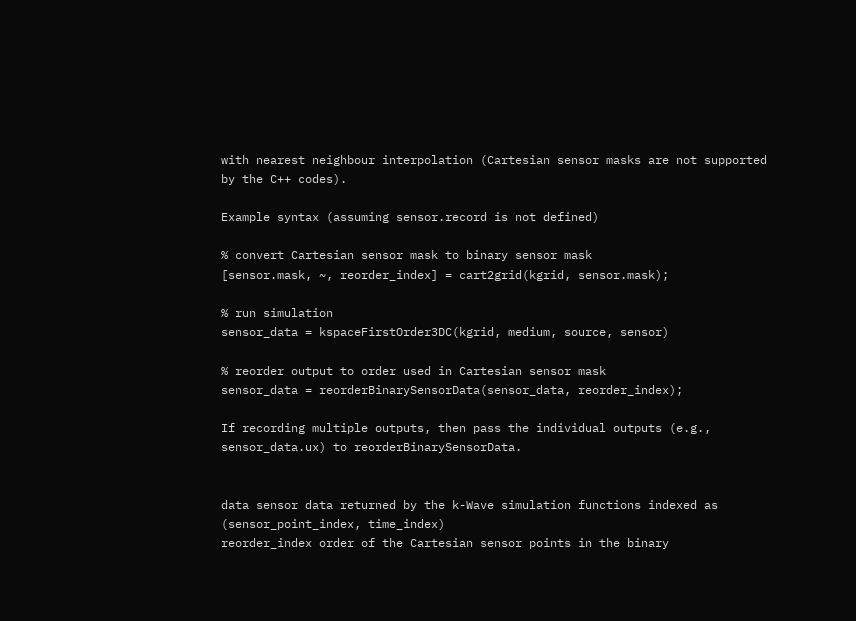with nearest neighbour interpolation (Cartesian sensor masks are not supported by the C++ codes).

Example syntax (assuming sensor.record is not defined)

% convert Cartesian sensor mask to binary sensor mask
[sensor.mask, ~, reorder_index] = cart2grid(kgrid, sensor.mask);

% run simulation
sensor_data = kspaceFirstOrder3DC(kgrid, medium, source, sensor)

% reorder output to order used in Cartesian sensor mask
sensor_data = reorderBinarySensorData(sensor_data, reorder_index);

If recording multiple outputs, then pass the individual outputs (e.g., sensor_data.ux) to reorderBinarySensorData.


data sensor data returned by the k-Wave simulation functions indexed as (sensor_point_index, time_index)
reorder_index order of the Cartesian sensor points in the binary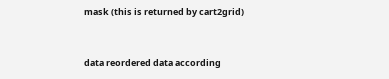mask (this is returned by cart2grid)


data reordered data according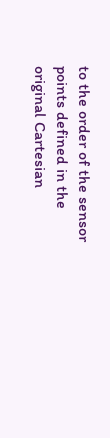to the order of the sensor points defined in the original Cartesian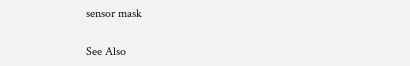sensor mask

See Also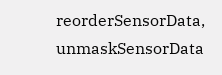reorderSensorData, unmaskSensorData